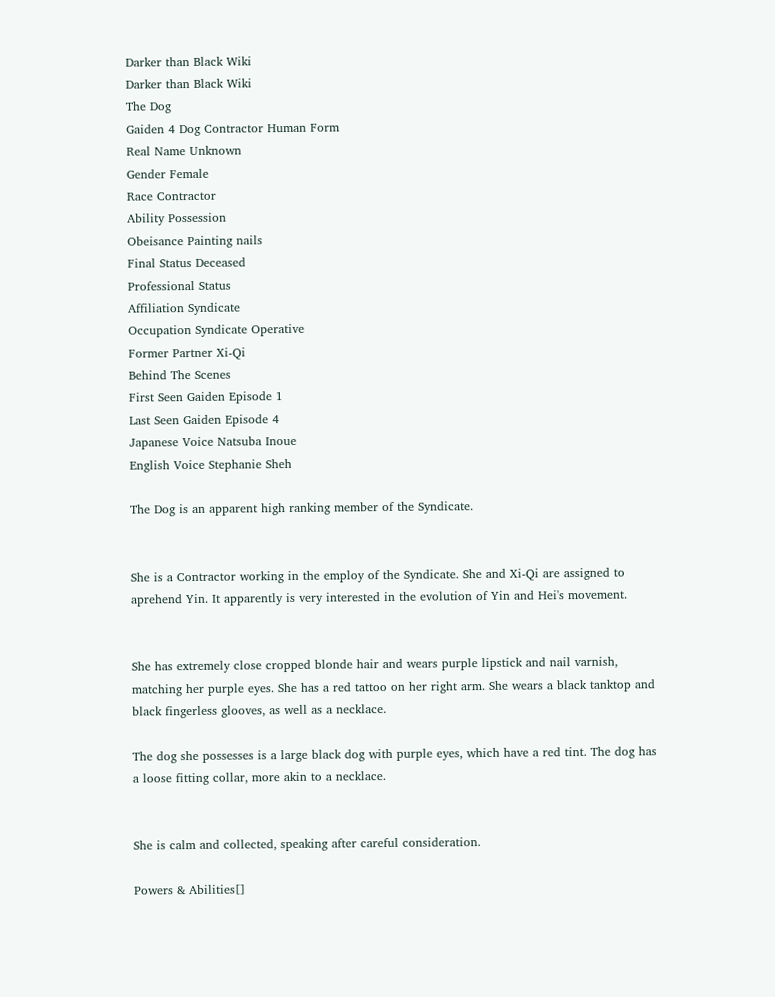Darker than Black Wiki
Darker than Black Wiki
The Dog
Gaiden 4 Dog Contractor Human Form
Real Name Unknown
Gender Female
Race Contractor
Ability Possession
Obeisance Painting nails
Final Status Deceased
Professional Status
Affiliation Syndicate
Occupation Syndicate Operative
Former Partner Xi-Qi
Behind The Scenes
First Seen Gaiden Episode 1
Last Seen Gaiden Episode 4
Japanese Voice Natsuba Inoue
English Voice Stephanie Sheh

The Dog is an apparent high ranking member of the Syndicate.


She is a Contractor working in the employ of the Syndicate. She and Xi-Qi are assigned to aprehend Yin. It apparently is very interested in the evolution of Yin and Hei's movement.


She has extremely close cropped blonde hair and wears purple lipstick and nail varnish, matching her purple eyes. She has a red tattoo on her right arm. She wears a black tanktop and black fingerless glooves, as well as a necklace.

The dog she possesses is a large black dog with purple eyes, which have a red tint. The dog has a loose fitting collar, more akin to a necklace.


She is calm and collected, speaking after careful consideration.

Powers & Abilities[]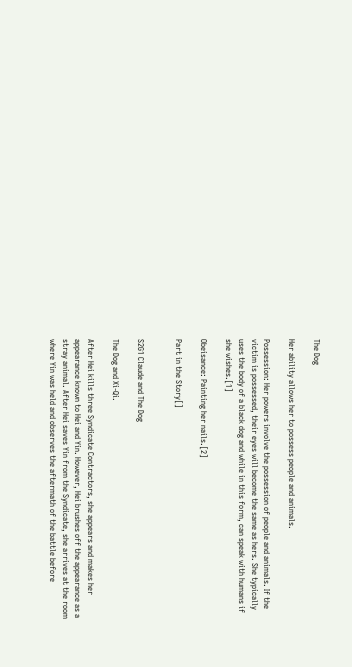The Dog

Her ability allows her to possess people and animals.

Possession: Her powers involve the possession of people and animals. If the victim is possessed, their eyes will become the same as hers. She typically uses the body of a black dog and while in this form, can speak with humans if she wishes.[1]

Obeisance: Painting her nails.[2]

Part in the Story[]


S2G1 Claude and The Dog

The Dog and Xi-Qi.

After Hei kills three Syndicate Contractors, she appears and makes her appearance known to Hei and Yin. However, Hei brushes off the appearance as a stray animal. After Hei saves Yin from the Syndicate, she arrives at the room where Yin was held and observes the aftermath of the battle before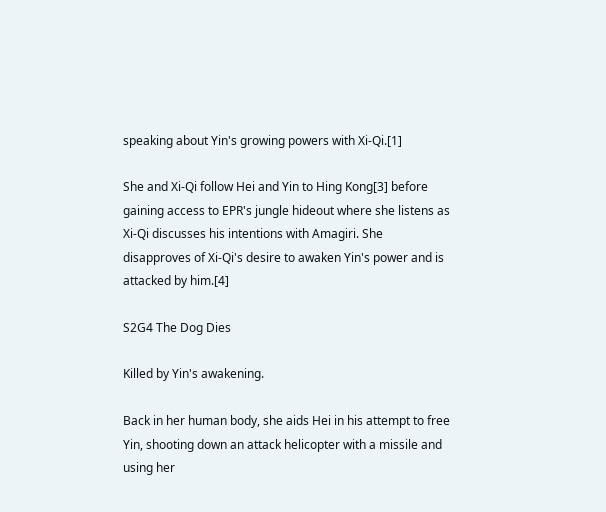speaking about Yin's growing powers with Xi-Qi.[1]

She and Xi-Qi follow Hei and Yin to Hing Kong[3] before gaining access to EPR's jungle hideout where she listens as Xi-Qi discusses his intentions with Amagiri. She disapproves of Xi-Qi's desire to awaken Yin's power and is attacked by him.[4]

S2G4 The Dog Dies

Killed by Yin's awakening.

Back in her human body, she aids Hei in his attempt to free Yin, shooting down an attack helicopter with a missile and using her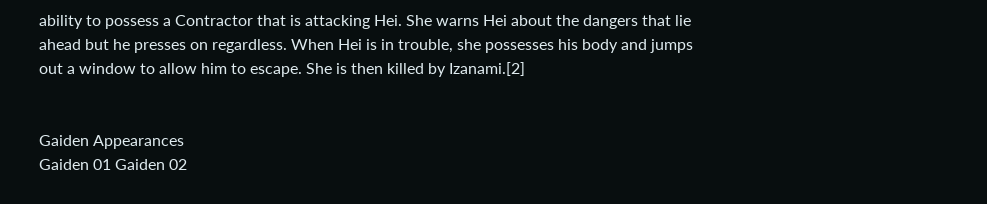ability to possess a Contractor that is attacking Hei. She warns Hei about the dangers that lie ahead but he presses on regardless. When Hei is in trouble, she possesses his body and jumps out a window to allow him to escape. She is then killed by Izanami.[2]


Gaiden Appearances
Gaiden 01 Gaiden 02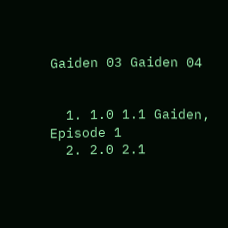Gaiden 03 Gaiden 04


  1. 1.0 1.1 Gaiden, Episode 1
  2. 2.0 2.1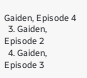Gaiden, Episode 4
  3. Gaiden, Episode 2
  4. Gaiden, Episode 3